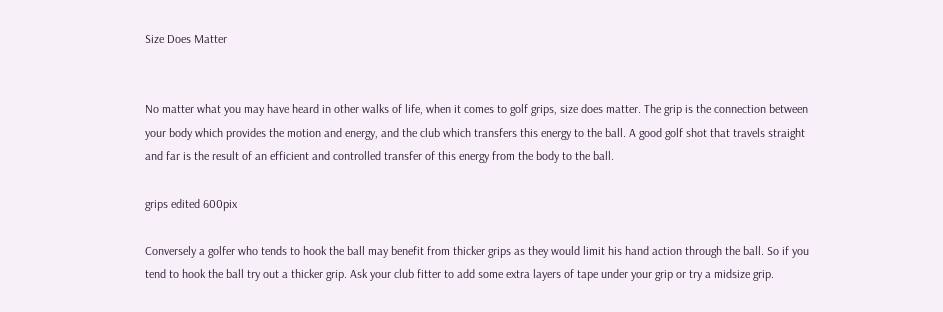Size Does Matter


No matter what you may have heard in other walks of life, when it comes to golf grips, size does matter. The grip is the connection between your body which provides the motion and energy, and the club which transfers this energy to the ball. A good golf shot that travels straight and far is the result of an efficient and controlled transfer of this energy from the body to the ball.

grips edited 600pix

Conversely a golfer who tends to hook the ball may benefit from thicker grips as they would limit his hand action through the ball. So if you tend to hook the ball try out a thicker grip. Ask your club fitter to add some extra layers of tape under your grip or try a midsize grip.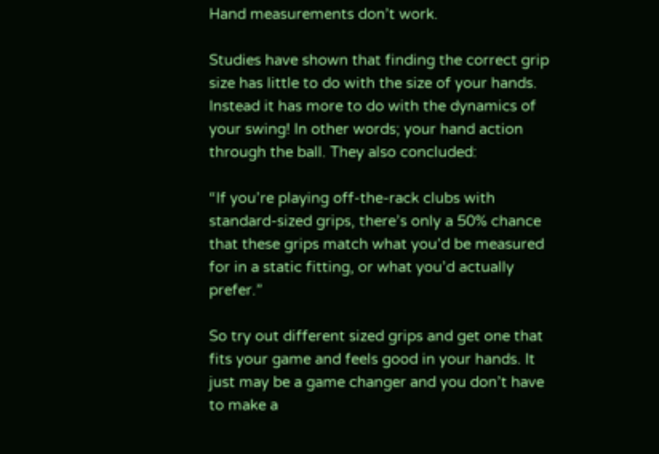Hand measurements don’t work.

Studies have shown that finding the correct grip size has little to do with the size of your hands. Instead it has more to do with the dynamics of your swing! In other words; your hand action through the ball. They also concluded:

“If you’re playing off-the-rack clubs with standard-sized grips, there’s only a 50% chance that these grips match what you’d be measured for in a static fitting, or what you’d actually prefer.”

So try out different sized grips and get one that fits your game and feels good in your hands. It just may be a game changer and you don’t have to make a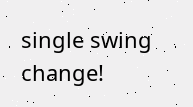single swing change!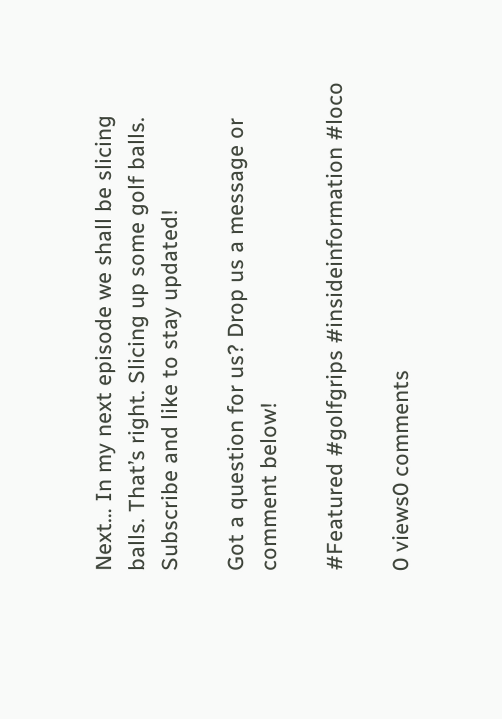Next… In my next episode we shall be slicing balls. That’s right. Slicing up some golf balls.  Subscribe and like to stay updated!

Got a question for us? Drop us a message or comment below!

#Featured #golfgrips #insideinformation #loco

0 views0 comments